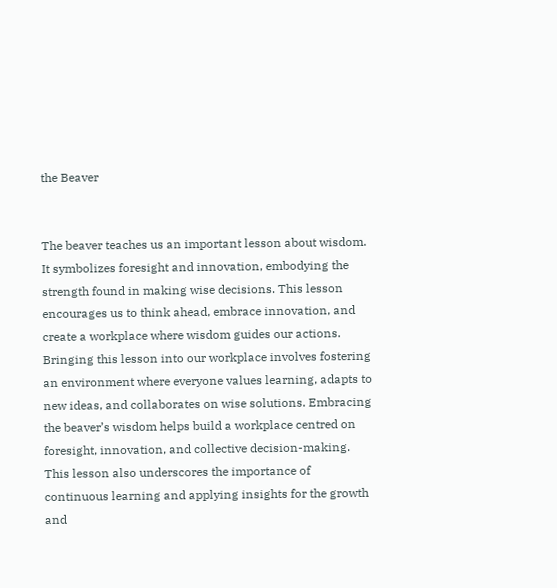the Beaver


The beaver teaches us an important lesson about wisdom. It symbolizes foresight and innovation, embodying the strength found in making wise decisions. This lesson encourages us to think ahead, embrace innovation, and create a workplace where wisdom guides our actions. Bringing this lesson into our workplace involves fostering an environment where everyone values learning, adapts to new ideas, and collaborates on wise solutions. Embracing the beaver’s wisdom helps build a workplace centred on foresight, innovation, and collective decision-making. This lesson also underscores the importance of continuous learning and applying insights for the growth and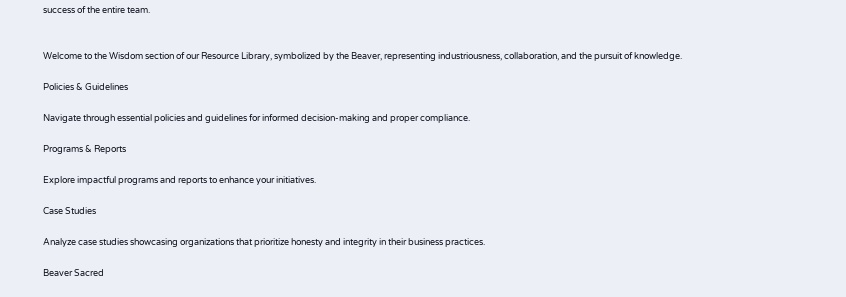success of the entire team.


Welcome to the Wisdom section of our Resource Library, symbolized by the Beaver, representing industriousness, collaboration, and the pursuit of knowledge.

Policies & Guidelines

Navigate through essential policies and guidelines for informed decision-making and proper compliance.

Programs & Reports

Explore impactful programs and reports to enhance your initiatives.

Case Studies

Analyze case studies showcasing organizations that prioritize honesty and integrity in their business practices.

Beaver Sacred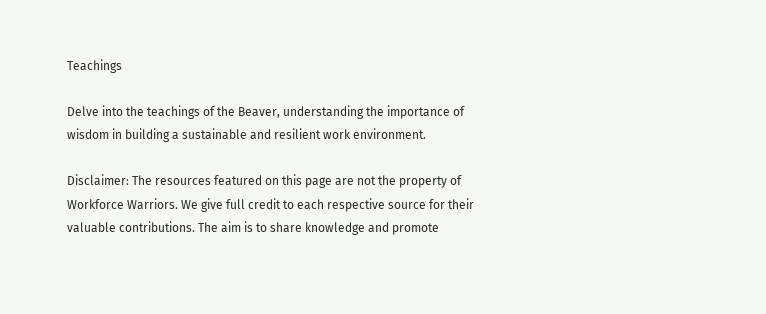Teachings

Delve into the teachings of the Beaver, understanding the importance of wisdom in building a sustainable and resilient work environment.

Disclaimer: The resources featured on this page are not the property of Workforce Warriors. We give full credit to each respective source for their valuable contributions. The aim is to share knowledge and promote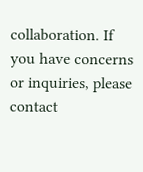collaboration. If you have concerns or inquiries, please contact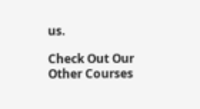us.

Check Out Our Other Courses